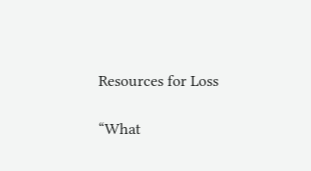Resources for Loss

“What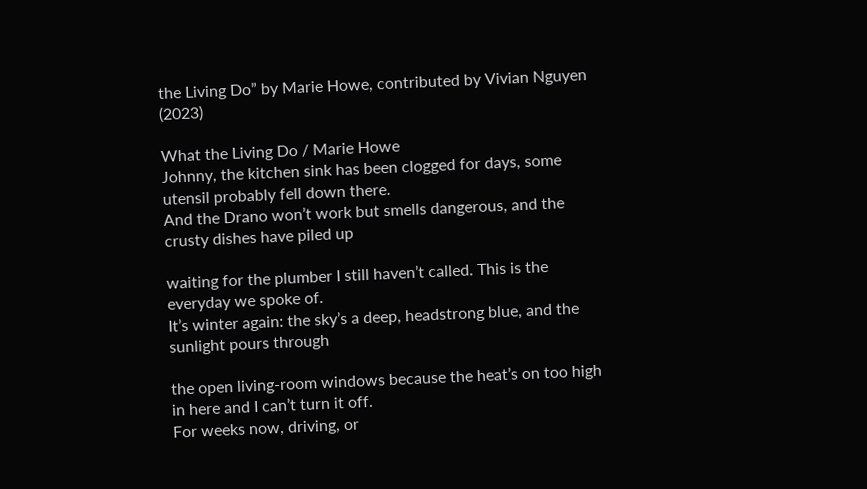the Living Do” by Marie Howe, contributed by Vivian Nguyen (2023)

What the Living Do / Marie Howe
Johnny, the kitchen sink has been clogged for days, some utensil probably fell down there.
And the Drano won’t work but smells dangerous, and the crusty dishes have piled up

waiting for the plumber I still haven’t called. This is the everyday we spoke of.
It’s winter again: the sky’s a deep, headstrong blue, and the sunlight pours through

the open living-room windows because the heat’s on too high in here and I can’t turn it off.
For weeks now, driving, or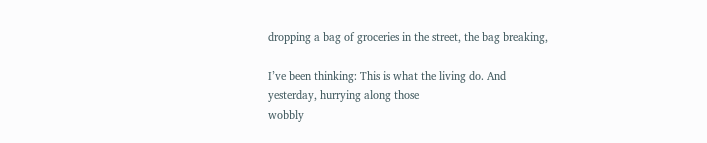dropping a bag of groceries in the street, the bag breaking,

I’ve been thinking: This is what the living do. And yesterday, hurrying along those
wobbly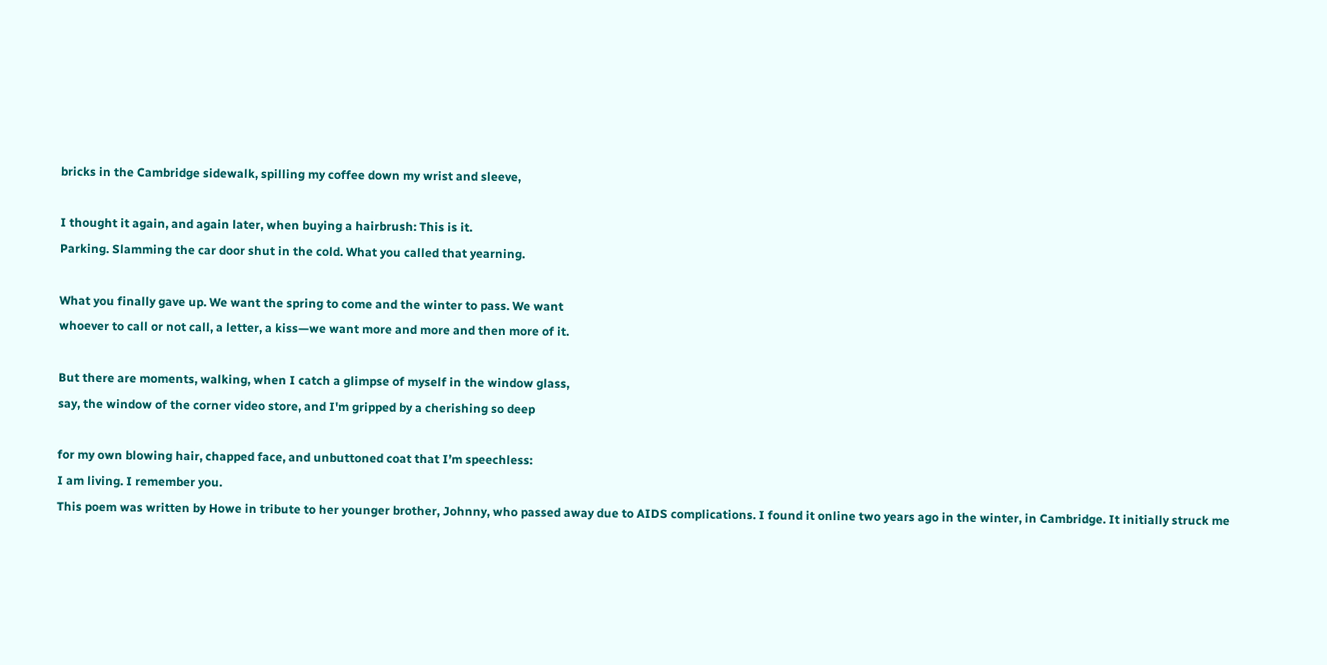bricks in the Cambridge sidewalk, spilling my coffee down my wrist and sleeve,

I thought it again, and again later, when buying a hairbrush: This is it.
Parking. Slamming the car door shut in the cold. What you called that yearning.

What you finally gave up. We want the spring to come and the winter to pass. We want
whoever to call or not call, a letter, a kiss—we want more and more and then more of it.

But there are moments, walking, when I catch a glimpse of myself in the window glass,
say, the window of the corner video store, and I'm gripped by a cherishing so deep

for my own blowing hair, chapped face, and unbuttoned coat that I’m speechless:
I am living. I remember you.
This poem was written by Howe in tribute to her younger brother, Johnny, who passed away due to AIDS complications. I found it online two years ago in the winter, in Cambridge. It initially struck me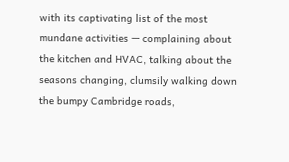with its captivating list of the most mundane activities — complaining about the kitchen and HVAC, talking about the seasons changing, clumsily walking down the bumpy Cambridge roads,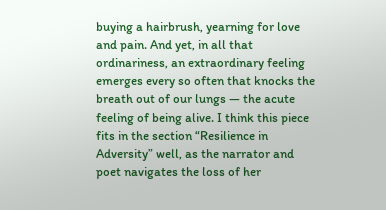buying a hairbrush, yearning for love and pain. And yet, in all that ordinariness, an extraordinary feeling emerges every so often that knocks the breath out of our lungs — the acute feeling of being alive. I think this piece fits in the section “Resilience in Adversity” well, as the narrator and poet navigates the loss of her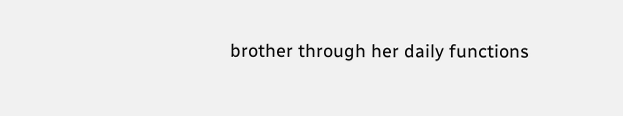brother through her daily functions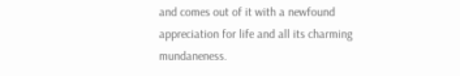and comes out of it with a newfound appreciation for life and all its charming mundaneness.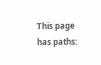This page has paths: